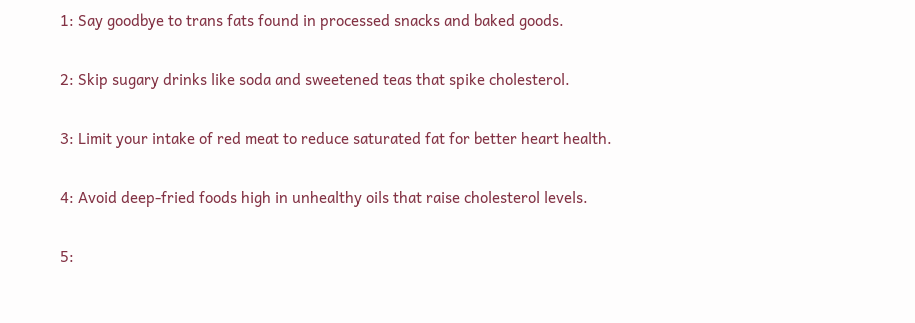1: Say goodbye to trans fats found in processed snacks and baked goods.

2: Skip sugary drinks like soda and sweetened teas that spike cholesterol.

3: Limit your intake of red meat to reduce saturated fat for better heart health.

4: Avoid deep-fried foods high in unhealthy oils that raise cholesterol levels.

5: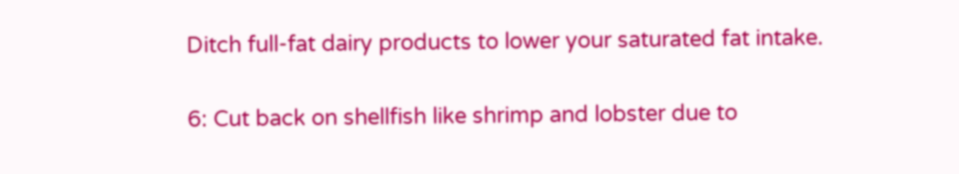Ditch full-fat dairy products to lower your saturated fat intake.

6: Cut back on shellfish like shrimp and lobster due to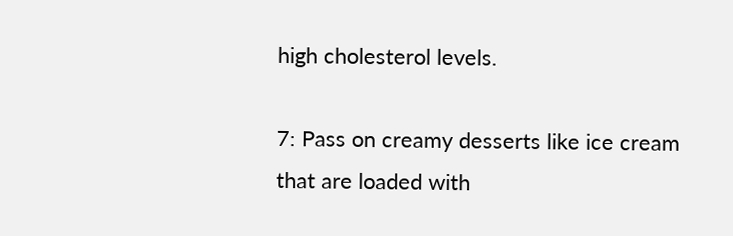high cholesterol levels.

7: Pass on creamy desserts like ice cream that are loaded with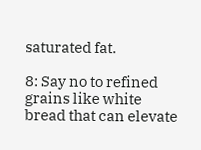saturated fat.

8: Say no to refined grains like white bread that can elevate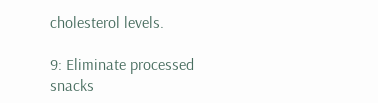cholesterol levels.

9: Eliminate processed snacks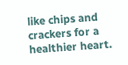like chips and crackers for a healthier heart.